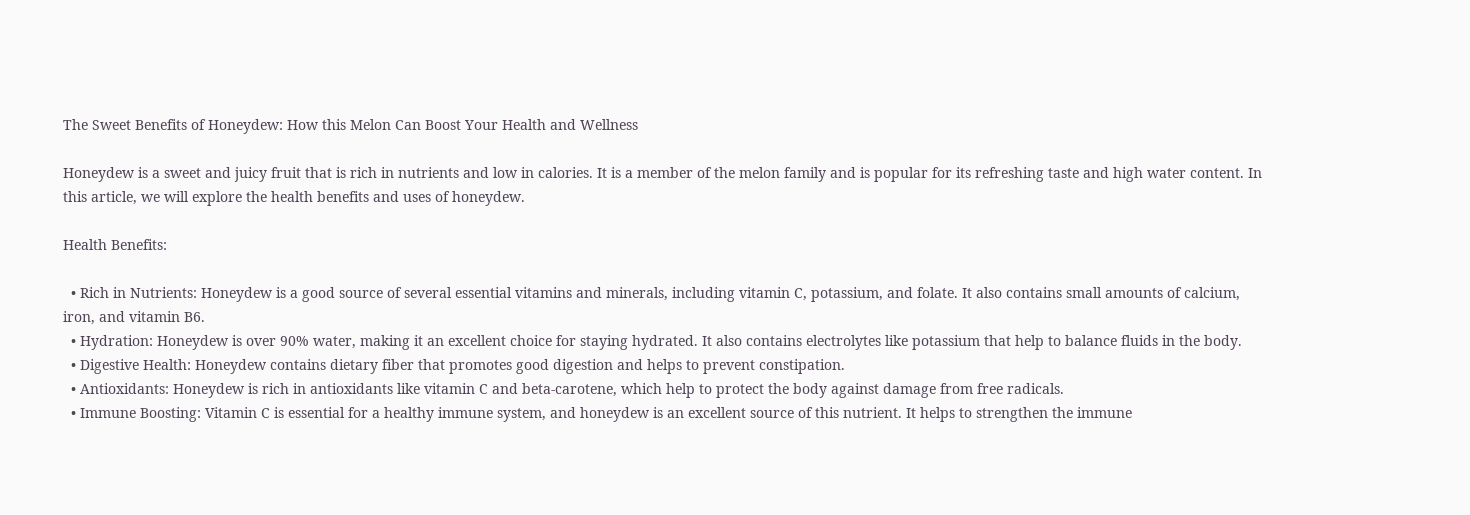The Sweet Benefits of Honeydew: How this Melon Can Boost Your Health and Wellness

Honeydew is a sweet and juicy fruit that is rich in nutrients and low in calories. It is a member of the melon family and is popular for its refreshing taste and high water content. In this article, we will explore the health benefits and uses of honeydew.

Health Benefits:

  • Rich in Nutrients: Honeydew is a good source of several essential vitamins and minerals, including vitamin C, potassium, and folate. It also contains small amounts of calcium, iron, and vitamin B6.
  • Hydration: Honeydew is over 90% water, making it an excellent choice for staying hydrated. It also contains electrolytes like potassium that help to balance fluids in the body.
  • Digestive Health: Honeydew contains dietary fiber that promotes good digestion and helps to prevent constipation.
  • Antioxidants: Honeydew is rich in antioxidants like vitamin C and beta-carotene, which help to protect the body against damage from free radicals.
  • Immune Boosting: Vitamin C is essential for a healthy immune system, and honeydew is an excellent source of this nutrient. It helps to strengthen the immune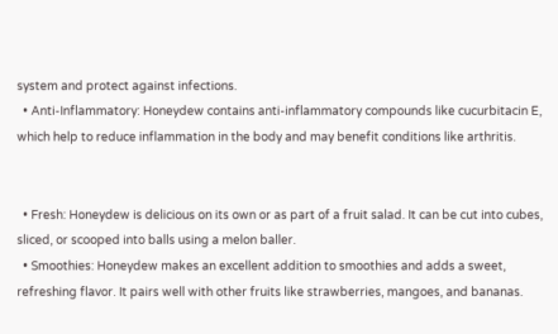system and protect against infections.
  • Anti-Inflammatory: Honeydew contains anti-inflammatory compounds like cucurbitacin E, which help to reduce inflammation in the body and may benefit conditions like arthritis.


  • Fresh: Honeydew is delicious on its own or as part of a fruit salad. It can be cut into cubes, sliced, or scooped into balls using a melon baller.
  • Smoothies: Honeydew makes an excellent addition to smoothies and adds a sweet, refreshing flavor. It pairs well with other fruits like strawberries, mangoes, and bananas.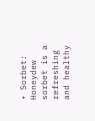• Sorbet: Honeydew sorbet is a refreshing and healthy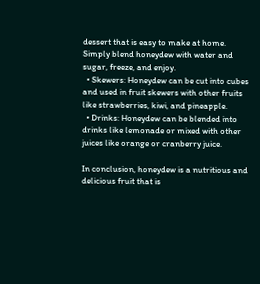dessert that is easy to make at home. Simply blend honeydew with water and sugar, freeze, and enjoy.
  • Skewers: Honeydew can be cut into cubes and used in fruit skewers with other fruits like strawberries, kiwi, and pineapple.
  • Drinks: Honeydew can be blended into drinks like lemonade or mixed with other juices like orange or cranberry juice.

In conclusion, honeydew is a nutritious and delicious fruit that is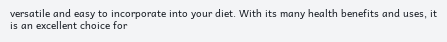versatile and easy to incorporate into your diet. With its many health benefits and uses, it is an excellent choice for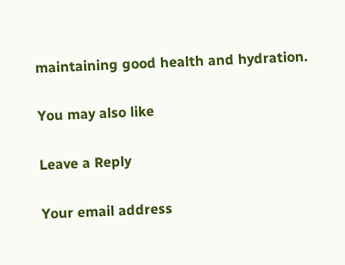maintaining good health and hydration.

You may also like

Leave a Reply

Your email address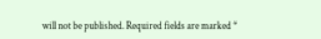will not be published. Required fields are marked *